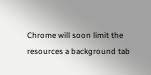Chrome will soon limit the resources a background tab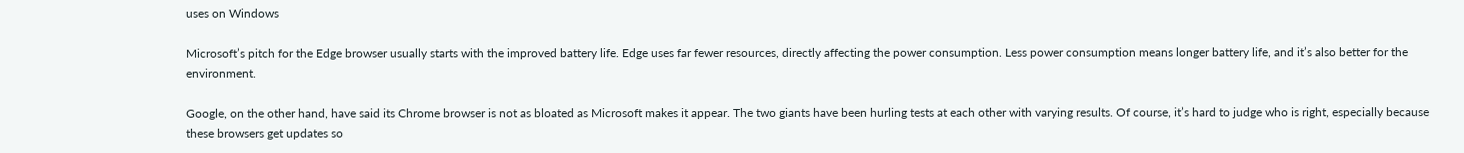uses on Windows

Microsoft’s pitch for the Edge browser usually starts with the improved battery life. Edge uses far fewer resources, directly affecting the power consumption. Less power consumption means longer battery life, and it’s also better for the environment.

Google, on the other hand, have said its Chrome browser is not as bloated as Microsoft makes it appear. The two giants have been hurling tests at each other with varying results. Of course, it’s hard to judge who is right, especially because these browsers get updates so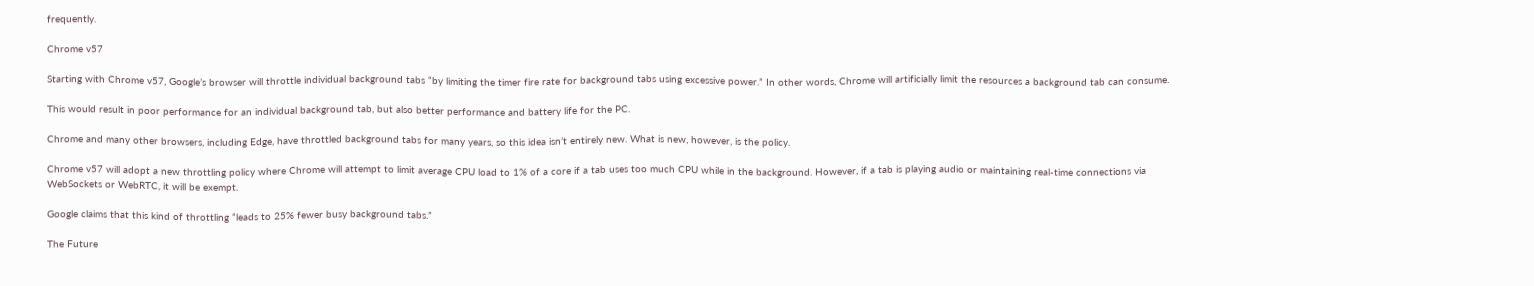frequently.

Chrome v57

Starting with Chrome v57, Google’s browser will throttle individual background tabs “by limiting the timer fire rate for background tabs using excessive power.” In other words, Chrome will artificially limit the resources a background tab can consume.

This would result in poor performance for an individual background tab, but also better performance and battery life for the PC.

Chrome and many other browsers, including Edge, have throttled background tabs for many years, so this idea isn’t entirely new. What is new, however, is the policy.

Chrome v57 will adopt a new throttling policy where Chrome will attempt to limit average CPU load to 1% of a core if a tab uses too much CPU while in the background. However, if a tab is playing audio or maintaining real-time connections via WebSockets or WebRTC, it will be exempt.

Google claims that this kind of throttling “leads to 25% fewer busy background tabs.”

The Future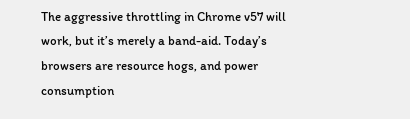The aggressive throttling in Chrome v57 will work, but it’s merely a band-aid. Today’s browsers are resource hogs, and power consumption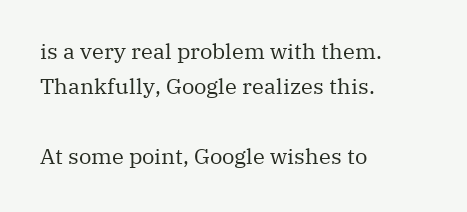is a very real problem with them. Thankfully, Google realizes this.

At some point, Google wishes to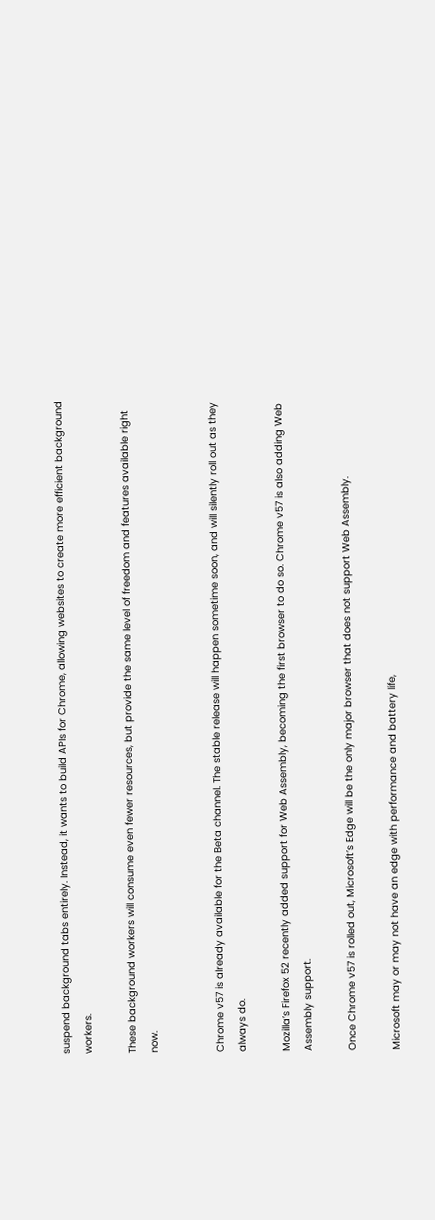suspend background tabs entirely. Instead, it wants to build APIs for Chrome, allowing websites to create more efficient background workers.

These background workers will consume even fewer resources, but provide the same level of freedom and features available right now.


Chrome v57 is already available for the Beta channel. The stable release will happen sometime soon, and will silently roll out as they always do.

Mozilla’s Firefox 52 recently added support for Web Assembly, becoming the first browser to do so. Chrome v57 is also adding Web Assembly support.

Once Chrome v57 is rolled out, Microsoft’s Edge will be the only major browser that does not support Web Assembly.

Microsoft may or may not have an edge with performance and battery life,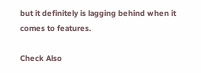but it definitely is lagging behind when it comes to features.

Check Also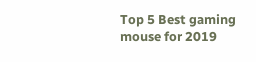Top 5 Best gaming mouse for 2019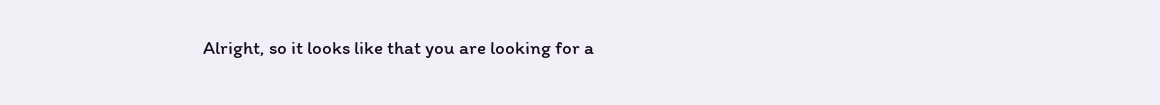Alright, so it looks like that you are looking for a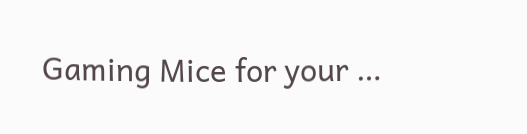Gaming Mice for your …